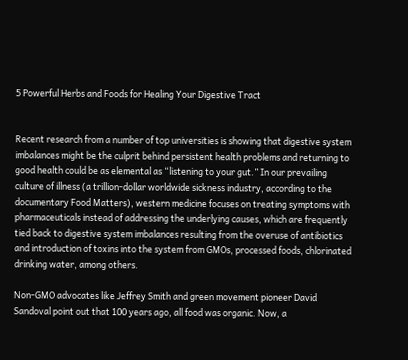5 Powerful Herbs and Foods for Healing Your Digestive Tract


Recent research from a number of top universities is showing that digestive system imbalances might be the culprit behind persistent health problems and returning to good health could be as elemental as “listening to your gut.” In our prevailing culture of illness (a trillion-dollar worldwide sickness industry, according to the documentary Food Matters), western medicine focuses on treating symptoms with pharmaceuticals instead of addressing the underlying causes, which are frequently tied back to digestive system imbalances resulting from the overuse of antibiotics and introduction of toxins into the system from GMOs, processed foods, chlorinated drinking water, among others.

Non-GMO advocates like Jeffrey Smith and green movement pioneer David Sandoval point out that 100 years ago, all food was organic. Now, a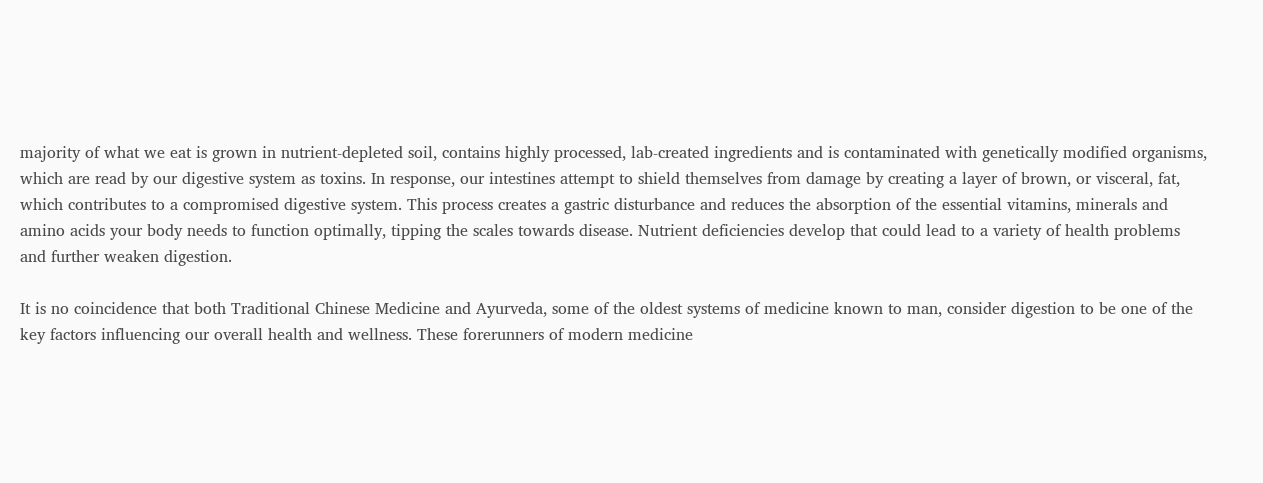majority of what we eat is grown in nutrient-depleted soil, contains highly processed, lab-created ingredients and is contaminated with genetically modified organisms, which are read by our digestive system as toxins. In response, our intestines attempt to shield themselves from damage by creating a layer of brown, or visceral, fat, which contributes to a compromised digestive system. This process creates a gastric disturbance and reduces the absorption of the essential vitamins, minerals and amino acids your body needs to function optimally, tipping the scales towards disease. Nutrient deficiencies develop that could lead to a variety of health problems and further weaken digestion.

It is no coincidence that both Traditional Chinese Medicine and Ayurveda, some of the oldest systems of medicine known to man, consider digestion to be one of the key factors influencing our overall health and wellness. These forerunners of modern medicine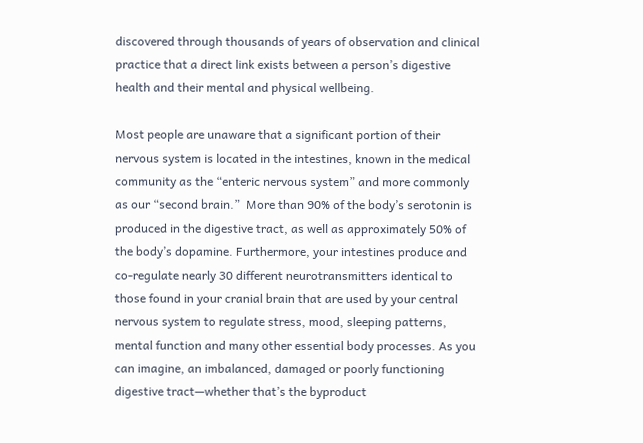discovered through thousands of years of observation and clinical practice that a direct link exists between a person’s digestive health and their mental and physical wellbeing.

Most people are unaware that a significant portion of their nervous system is located in the intestines, known in the medical community as the “enteric nervous system” and more commonly as our “second brain.”  More than 90% of the body’s serotonin is produced in the digestive tract, as well as approximately 50% of the body’s dopamine. Furthermore, your intestines produce and co-regulate nearly 30 different neurotransmitters identical to those found in your cranial brain that are used by your central nervous system to regulate stress, mood, sleeping patterns, mental function and many other essential body processes. As you can imagine, an imbalanced, damaged or poorly functioning digestive tract—whether that’s the byproduct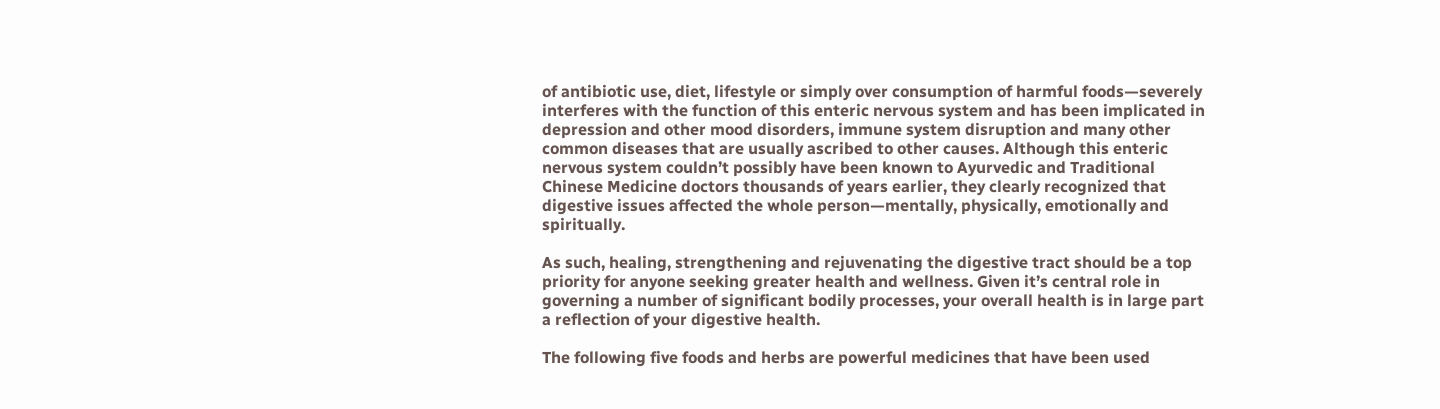of antibiotic use, diet, lifestyle or simply over consumption of harmful foods—severely interferes with the function of this enteric nervous system and has been implicated in depression and other mood disorders, immune system disruption and many other common diseases that are usually ascribed to other causes. Although this enteric nervous system couldn’t possibly have been known to Ayurvedic and Traditional Chinese Medicine doctors thousands of years earlier, they clearly recognized that digestive issues affected the whole person—mentally, physically, emotionally and spiritually.

As such, healing, strengthening and rejuvenating the digestive tract should be a top priority for anyone seeking greater health and wellness. Given it’s central role in governing a number of significant bodily processes, your overall health is in large part a reflection of your digestive health.

The following five foods and herbs are powerful medicines that have been used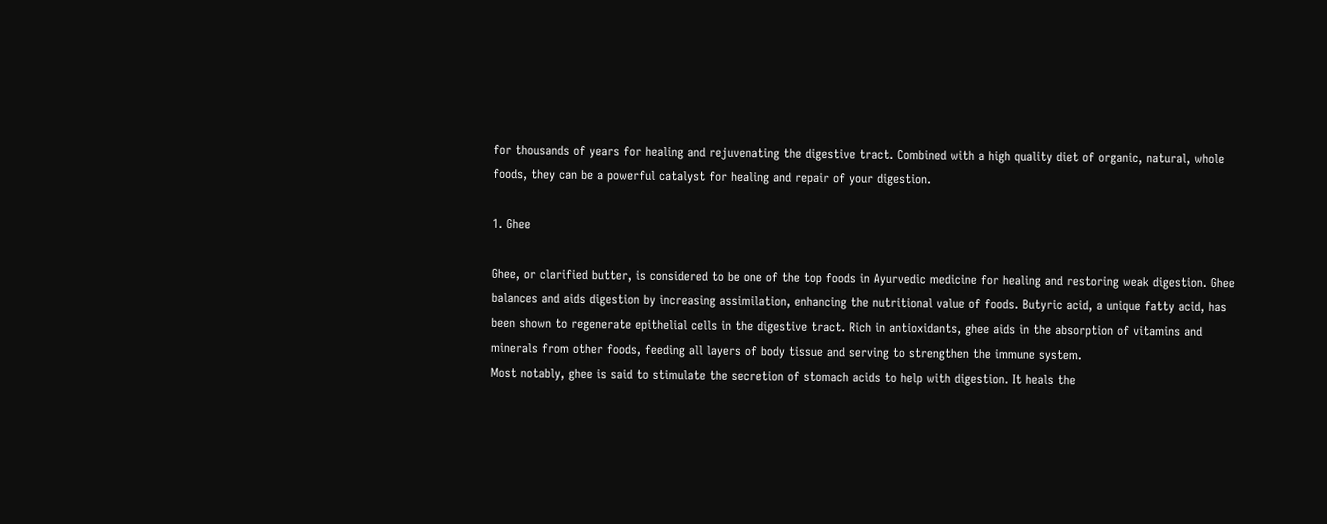for thousands of years for healing and rejuvenating the digestive tract. Combined with a high quality diet of organic, natural, whole foods, they can be a powerful catalyst for healing and repair of your digestion.

1. Ghee

Ghee, or clarified butter, is considered to be one of the top foods in Ayurvedic medicine for healing and restoring weak digestion. Ghee balances and aids digestion by increasing assimilation, enhancing the nutritional value of foods. Butyric acid, a unique fatty acid, has been shown to regenerate epithelial cells in the digestive tract. Rich in antioxidants, ghee aids in the absorption of vitamins and minerals from other foods, feeding all layers of body tissue and serving to strengthen the immune system.
Most notably, ghee is said to stimulate the secretion of stomach acids to help with digestion. It heals the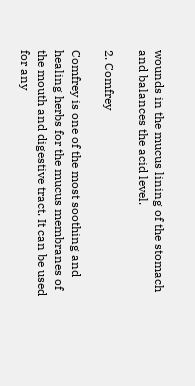wounds in the mucus lining of the stomach and balances the acid level.

2. Comfrey

Comfrey is one of the most soothing and healing herbs for the mucus membranes of the mouth and digestive tract. It can be used for any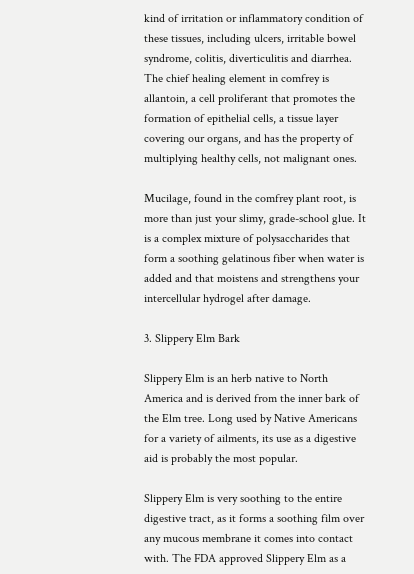kind of irritation or inflammatory condition of these tissues, including ulcers, irritable bowel syndrome, colitis, diverticulitis and diarrhea. The chief healing element in comfrey is allantoin, a cell proliferant that promotes the formation of epithelial cells, a tissue layer covering our organs, and has the property of multiplying healthy cells, not malignant ones.

Mucilage, found in the comfrey plant root, is more than just your slimy, grade-school glue. It is a complex mixture of polysaccharides that form a soothing gelatinous fiber when water is added and that moistens and strengthens your intercellular hydrogel after damage.

3. Slippery Elm Bark

Slippery Elm is an herb native to North America and is derived from the inner bark of the Elm tree. Long used by Native Americans for a variety of ailments, its use as a digestive aid is probably the most popular.

Slippery Elm is very soothing to the entire digestive tract, as it forms a soothing film over any mucous membrane it comes into contact with. The FDA approved Slippery Elm as a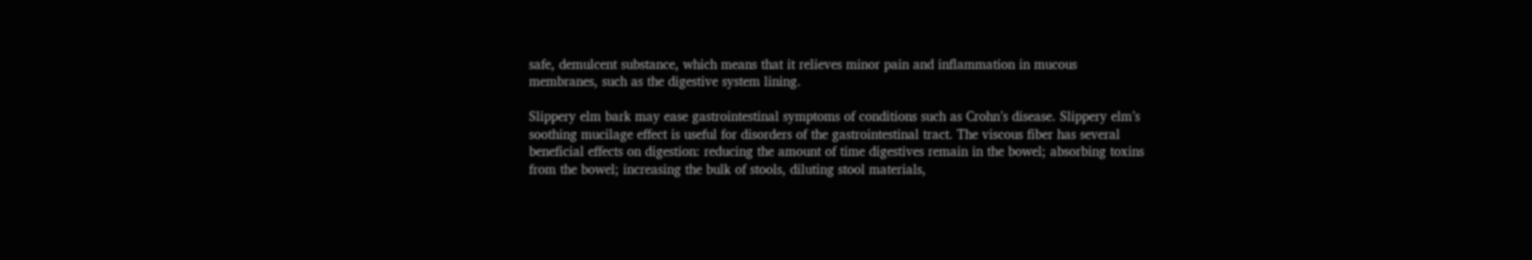safe, demulcent substance, which means that it relieves minor pain and inflammation in mucous membranes, such as the digestive system lining.

Slippery elm bark may ease gastrointestinal symptoms of conditions such as Crohn’s disease. Slippery elm’s soothing mucilage effect is useful for disorders of the gastrointestinal tract. The viscous fiber has several beneficial effects on digestion: reducing the amount of time digestives remain in the bowel; absorbing toxins from the bowel; increasing the bulk of stools, diluting stool materials,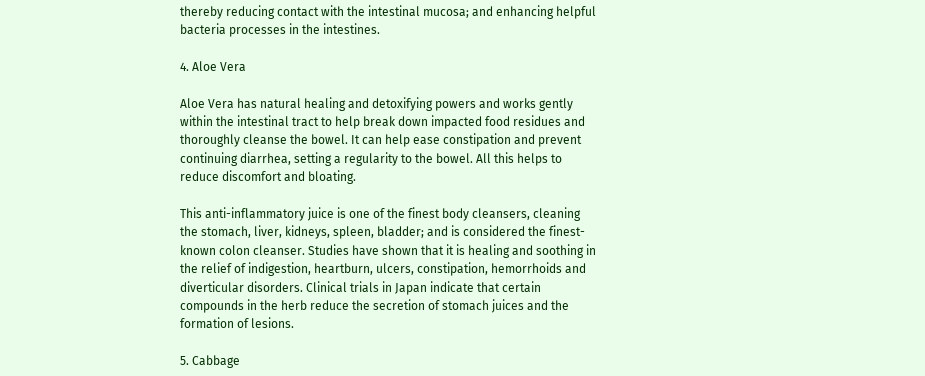thereby reducing contact with the intestinal mucosa; and enhancing helpful bacteria processes in the intestines.

4. Aloe Vera

Aloe Vera has natural healing and detoxifying powers and works gently within the intestinal tract to help break down impacted food residues and thoroughly cleanse the bowel. It can help ease constipation and prevent continuing diarrhea, setting a regularity to the bowel. All this helps to reduce discomfort and bloating.

This anti-inflammatory juice is one of the finest body cleansers, cleaning the stomach, liver, kidneys, spleen, bladder; and is considered the finest-known colon cleanser. Studies have shown that it is healing and soothing in the relief of indigestion, heartburn, ulcers, constipation, hemorrhoids and diverticular disorders. Clinical trials in Japan indicate that certain compounds in the herb reduce the secretion of stomach juices and the formation of lesions.

5. Cabbage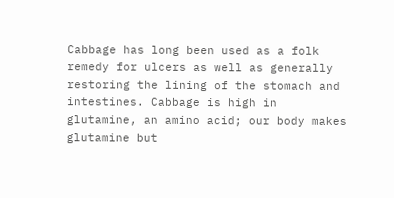Cabbage has long been used as a folk remedy for ulcers as well as generally restoring the lining of the stomach and intestines. Cabbage is high in glutamine, an amino acid; our body makes glutamine but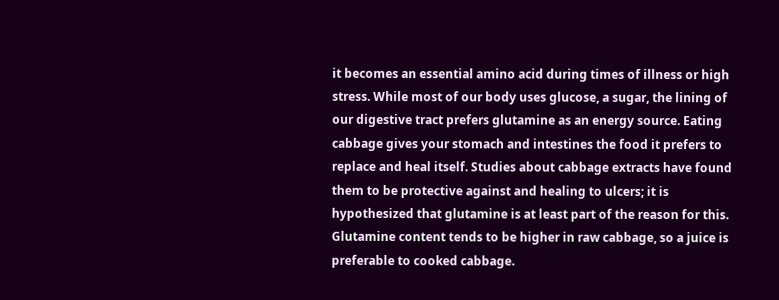it becomes an essential amino acid during times of illness or high stress. While most of our body uses glucose, a sugar, the lining of our digestive tract prefers glutamine as an energy source. Eating cabbage gives your stomach and intestines the food it prefers to replace and heal itself. Studies about cabbage extracts have found them to be protective against and healing to ulcers; it is hypothesized that glutamine is at least part of the reason for this. Glutamine content tends to be higher in raw cabbage, so a juice is preferable to cooked cabbage.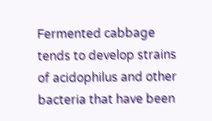Fermented cabbage tends to develop strains of acidophilus and other bacteria that have been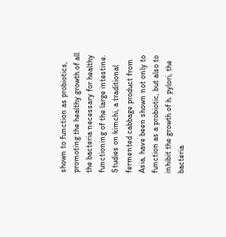shown to function as probiotics, promoting the healthy growth of all the bacteria necessary for healthy functioning of the large intestine. Studies on kimchi, a traditional fermented cabbage product from Asia, have been shown not only to function as a probiotic, but also to inhibit the growth of h. pylori, the bacteria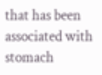that has been associated with stomach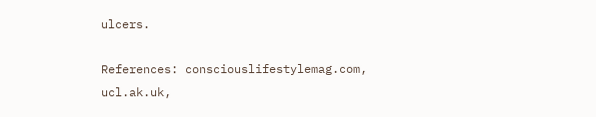ulcers.

References: consciouslifestylemag.com, ucl.ak.uk,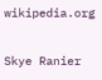wikipedia.org

Skye Ranier